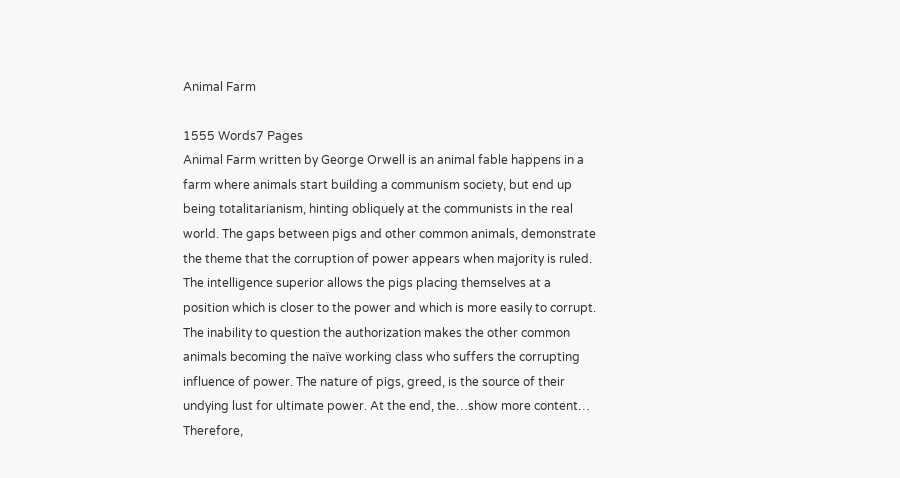Animal Farm

1555 Words7 Pages
Animal Farm written by George Orwell is an animal fable happens in a farm where animals start building a communism society, but end up being totalitarianism, hinting obliquely at the communists in the real world. The gaps between pigs and other common animals, demonstrate the theme that the corruption of power appears when majority is ruled. The intelligence superior allows the pigs placing themselves at a position which is closer to the power and which is more easily to corrupt. The inability to question the authorization makes the other common animals becoming the naïve working class who suffers the corrupting influence of power. The nature of pigs, greed, is the source of their undying lust for ultimate power. At the end, the…show more content…
Therefore,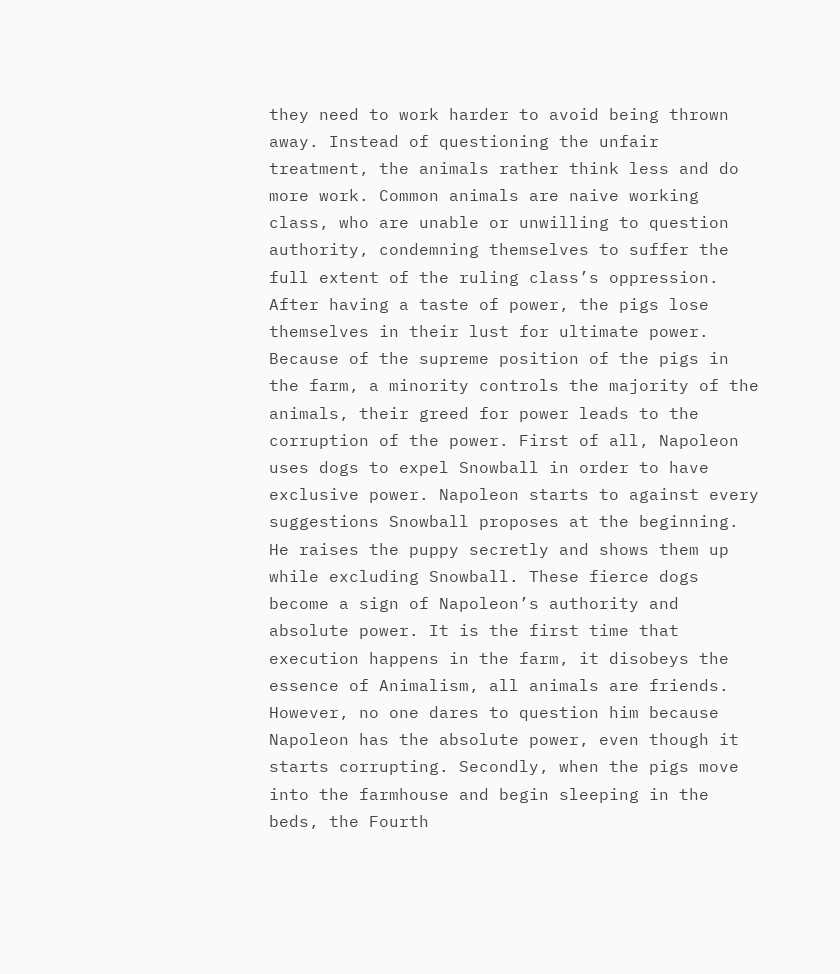they need to work harder to avoid being thrown away. Instead of questioning the unfair treatment, the animals rather think less and do more work. Common animals are naive working class, who are unable or unwilling to question authority, condemning themselves to suffer the full extent of the ruling class’s oppression. After having a taste of power, the pigs lose themselves in their lust for ultimate power. Because of the supreme position of the pigs in the farm, a minority controls the majority of the animals, their greed for power leads to the corruption of the power. First of all, Napoleon uses dogs to expel Snowball in order to have exclusive power. Napoleon starts to against every suggestions Snowball proposes at the beginning. He raises the puppy secretly and shows them up while excluding Snowball. These fierce dogs become a sign of Napoleon’s authority and absolute power. It is the first time that execution happens in the farm, it disobeys the essence of Animalism, all animals are friends. However, no one dares to question him because Napoleon has the absolute power, even though it starts corrupting. Secondly, when the pigs move into the farmhouse and begin sleeping in the beds, the Fourth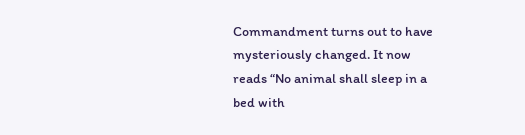Commandment turns out to have mysteriously changed. It now reads “No animal shall sleep in a bed with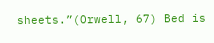sheets.”(Orwell, 67) Bed is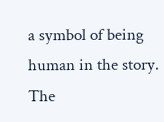a symbol of being human in the story. The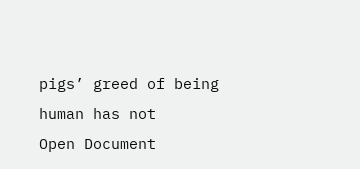pigs’ greed of being human has not
Open Document